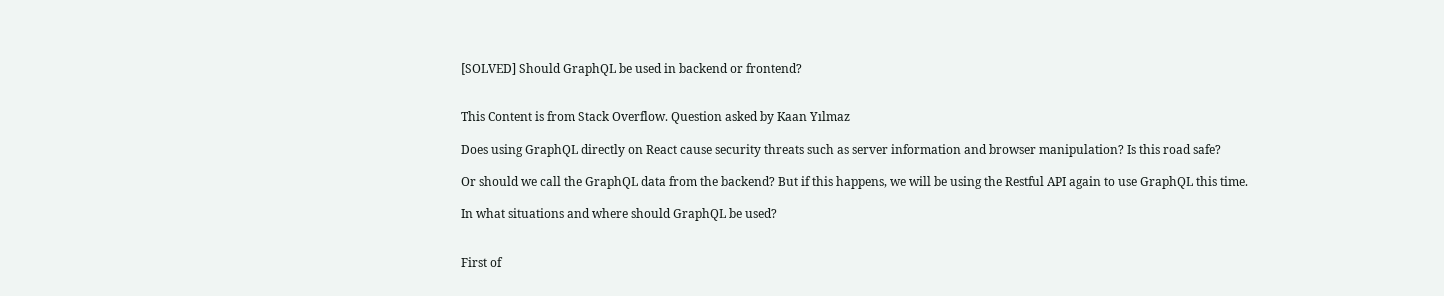[SOLVED] Should GraphQL be used in backend or frontend?


This Content is from Stack Overflow. Question asked by Kaan Yılmaz

Does using GraphQL directly on React cause security threats such as server information and browser manipulation? Is this road safe?

Or should we call the GraphQL data from the backend? But if this happens, we will be using the Restful API again to use GraphQL this time.

In what situations and where should GraphQL be used?


First of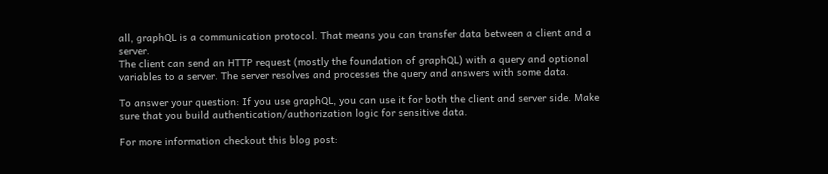all, graphQL is a communication protocol. That means you can transfer data between a client and a server.
The client can send an HTTP request (mostly the foundation of graphQL) with a query and optional variables to a server. The server resolves and processes the query and answers with some data.

To answer your question: If you use graphQL, you can use it for both the client and server side. Make sure that you build authentication/authorization logic for sensitive data.

For more information checkout this blog post: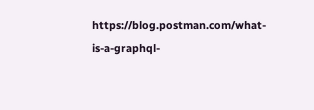https://blog.postman.com/what-is-a-graphql-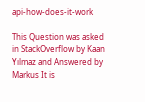api-how-does-it-work

This Question was asked in StackOverflow by Kaan Yılmaz and Answered by Markus It is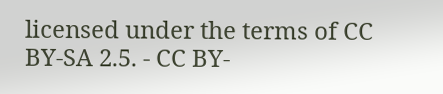licensed under the terms of CC BY-SA 2.5. - CC BY-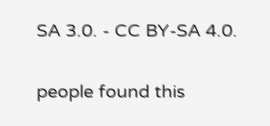SA 3.0. - CC BY-SA 4.0.

people found this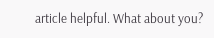article helpful. What about you?